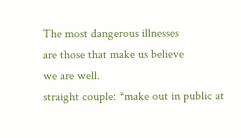The most dangerous illnesses
are those that make us believe
we are well.
straight couple: *make out in public at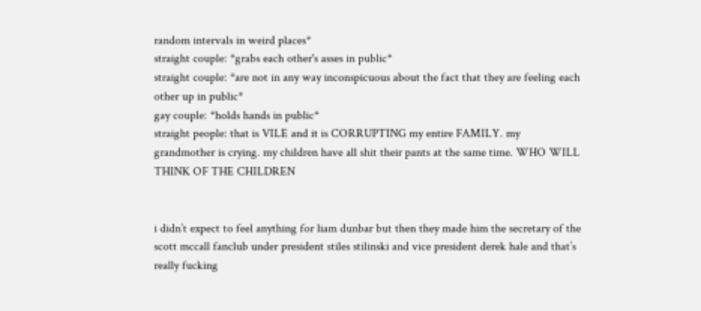random intervals in weird places*
straight couple: *grabs each other's asses in public*
straight couple: *are not in any way inconspicuous about the fact that they are feeling each other up in public*
gay couple: *holds hands in public*
straight people: that is VILE and it is CORRUPTING my entire FAMILY. my grandmother is crying. my children have all shit their pants at the same time. WHO WILL THINK OF THE CHILDREN


i didn’t expect to feel anything for liam dunbar but then they made him the secretary of the scott mccall fanclub under president stiles stilinski and vice president derek hale and that’s really fucking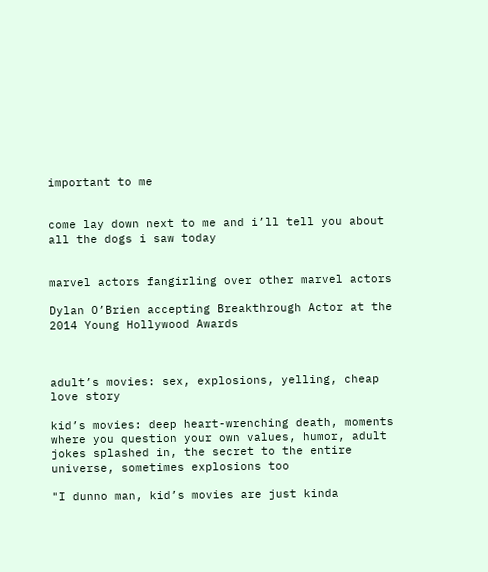important to me


come lay down next to me and i’ll tell you about all the dogs i saw today


marvel actors fangirling over other marvel actors

Dylan O’Brien accepting Breakthrough Actor at the 2014 Young Hollywood Awards



adult’s movies: sex, explosions, yelling, cheap love story

kid’s movies: deep heart-wrenching death, moments where you question your own values, humor, adult jokes splashed in, the secret to the entire universe, sometimes explosions too

"I dunno man, kid’s movies are just kinda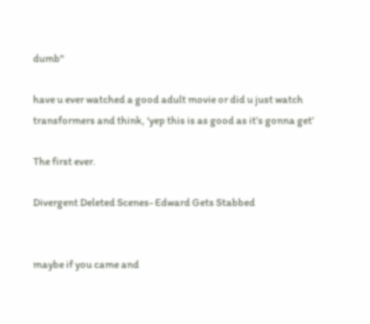dumb"

have u ever watched a good adult movie or did u just watch transformers and think, ‘yep this is as good as it’s gonna get’

The first ever.

Divergent Deleted Scenes- Edward Gets Stabbed


maybe if you came and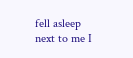fell asleep next to me I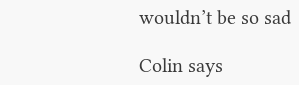wouldn’t be so sad

Colin says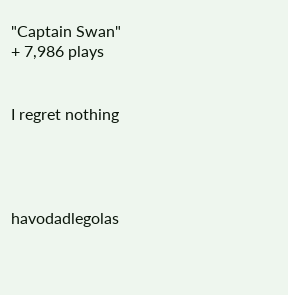"Captain Swan"
+ 7,986 plays


I regret nothing




havodadlegolas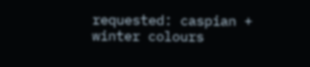requested: caspian + winter colours